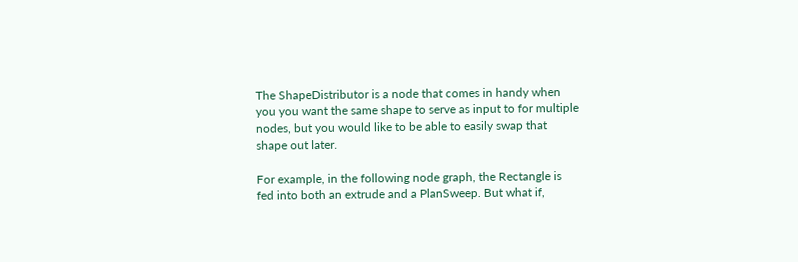The ShapeDistributor is a node that comes in handy when you you want the same shape to serve as input to for multiple nodes, but you would like to be able to easily swap that shape out later.

For example, in the following node graph, the Rectangle is fed into both an extrude and a PlanSweep. But what if,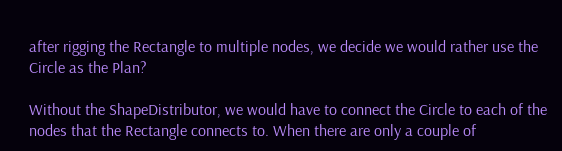after rigging the Rectangle to multiple nodes, we decide we would rather use the Circle as the Plan?

Without the ShapeDistributor, we would have to connect the Circle to each of the nodes that the Rectangle connects to. When there are only a couple of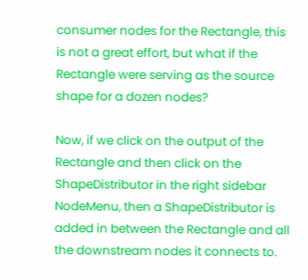consumer nodes for the Rectangle, this is not a great effort, but what if the Rectangle were serving as the source shape for a dozen nodes?

Now, if we click on the output of the Rectangle and then click on the ShapeDistributor in the right sidebar NodeMenu, then a ShapeDistributor is added in between the Rectangle and all the downstream nodes it connects to.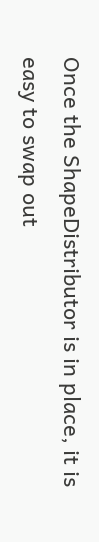Once the ShapeDistributor is in place, it is easy to swap out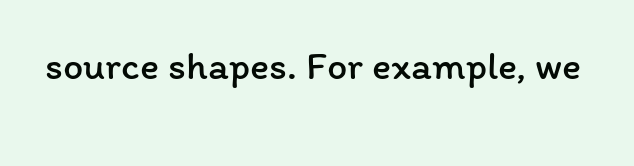source shapes. For example, we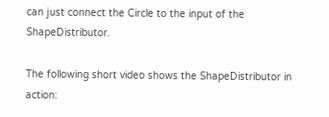can just connect the Circle to the input of the ShapeDistributor.

The following short video shows the ShapeDistributor in action: